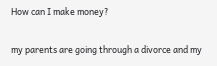How can I make money?

my parents are going through a divorce and my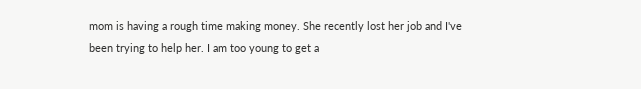mom is having a rough time making money. She recently lost her job and I've been trying to help her. I am too young to get a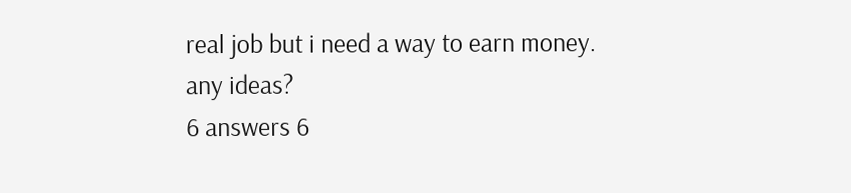real job but i need a way to earn money. any ideas?
6 answers 6